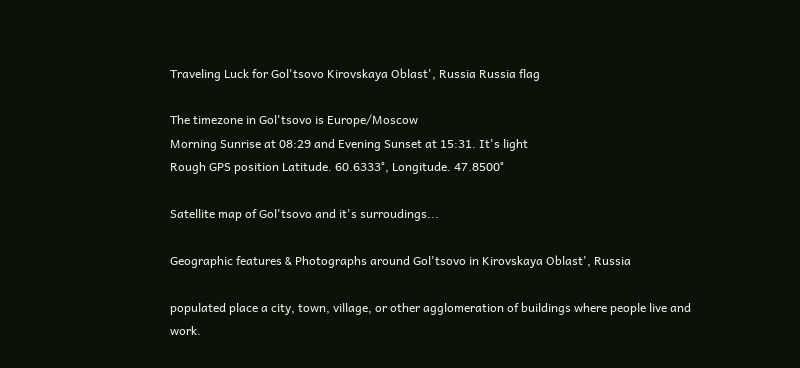Traveling Luck for Gol'tsovo Kirovskaya Oblast', Russia Russia flag

The timezone in Gol'tsovo is Europe/Moscow
Morning Sunrise at 08:29 and Evening Sunset at 15:31. It's light
Rough GPS position Latitude. 60.6333°, Longitude. 47.8500°

Satellite map of Gol'tsovo and it's surroudings...

Geographic features & Photographs around Gol'tsovo in Kirovskaya Oblast', Russia

populated place a city, town, village, or other agglomeration of buildings where people live and work.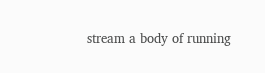stream a body of running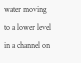water moving to a lower level in a channel on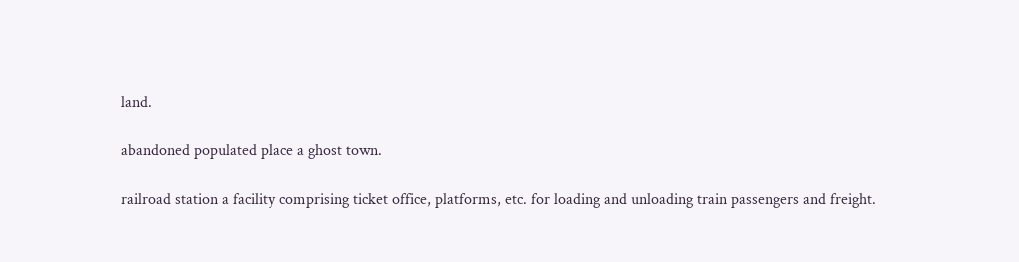land.

abandoned populated place a ghost town.

railroad station a facility comprising ticket office, platforms, etc. for loading and unloading train passengers and freight.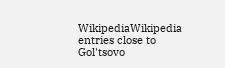WikipediaWikipedia entries close to Gol'tsovo